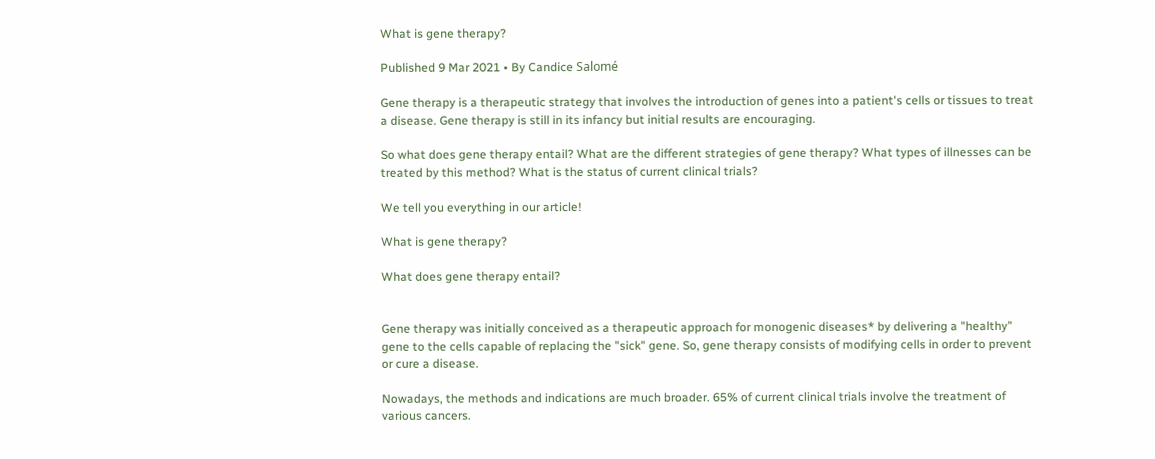What is gene therapy?

Published 9 Mar 2021 • By Candice Salomé

Gene therapy is a therapeutic strategy that involves the introduction of genes into a patient's cells or tissues to treat a disease. Gene therapy is still in its infancy but initial results are encouraging.

So what does gene therapy entail? What are the different strategies of gene therapy? What types of illnesses can be treated by this method? What is the status of current clinical trials?

We tell you everything in our article!

What is gene therapy?

What does gene therapy entail?


Gene therapy was initially conceived as a therapeutic approach for monogenic diseases* by delivering a "healthy" gene to the cells capable of replacing the "sick" gene. So, gene therapy consists of modifying cells in order to prevent or cure a disease.

Nowadays, the methods and indications are much broader. 65% of current clinical trials involve the treatment of various cancers.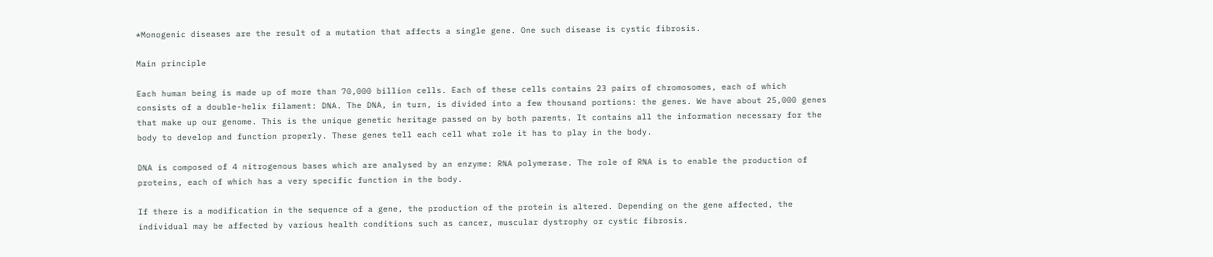*Monogenic diseases are the result of a mutation that affects a single gene. One such disease is cystic fibrosis.

Main principle

Each human being is made up of more than 70,000 billion cells. Each of these cells contains 23 pairs of chromosomes, each of which consists of a double-helix filament: DNA. The DNA, in turn, is divided into a few thousand portions: the genes. We have about 25,000 genes that make up our genome. This is the unique genetic heritage passed on by both parents. It contains all the information necessary for the body to develop and function properly. These genes tell each cell what role it has to play in the body.

DNA is composed of 4 nitrogenous bases which are analysed by an enzyme: RNA polymerase. The role of RNA is to enable the production of proteins, each of which has a very specific function in the body.

If there is a modification in the sequence of a gene, the production of the protein is altered. Depending on the gene affected, the individual may be affected by various health conditions such as cancer, muscular dystrophy or cystic fibrosis.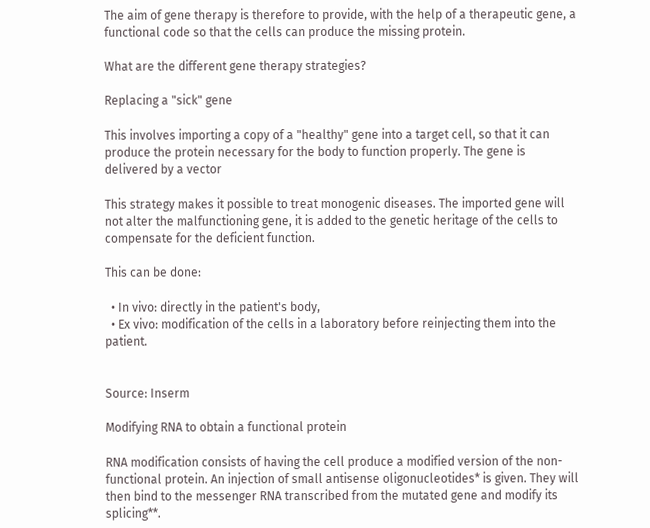The aim of gene therapy is therefore to provide, with the help of a therapeutic gene, a functional code so that the cells can produce the missing protein.

What are the different gene therapy strategies?

Replacing a "sick" gene

This involves importing a copy of a "healthy" gene into a target cell, so that it can produce the protein necessary for the body to function properly. The gene is delivered by a vector

This strategy makes it possible to treat monogenic diseases. The imported gene will not alter the malfunctioning gene, it is added to the genetic heritage of the cells to compensate for the deficient function.

This can be done:

  • In vivo: directly in the patient's body,
  • Ex vivo: modification of the cells in a laboratory before reinjecting them into the patient.


Source: Inserm

Modifying RNA to obtain a functional protein

RNA modification consists of having the cell produce a modified version of the non-functional protein. An injection of small antisense oligonucleotides* is given. They will then bind to the messenger RNA transcribed from the mutated gene and modify its splicing**.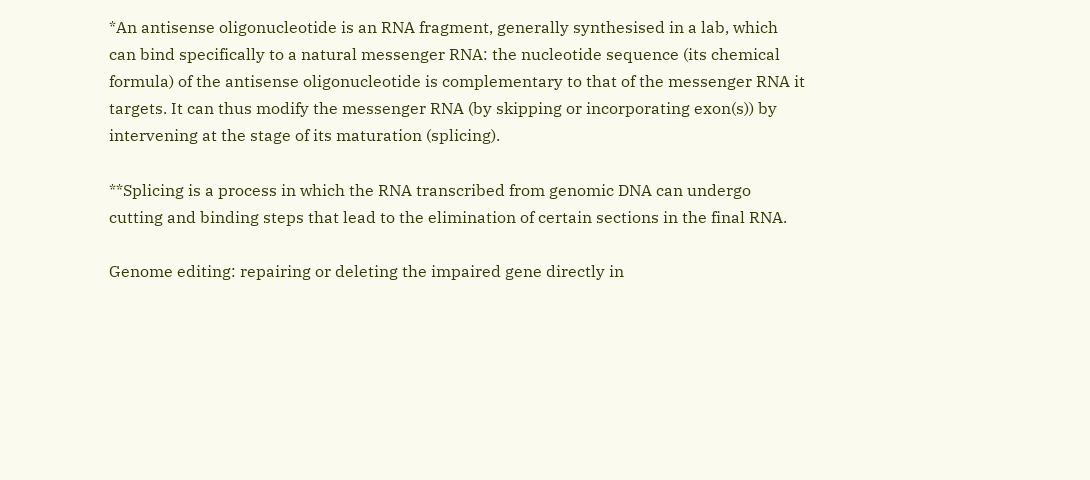*An antisense oligonucleotide is an RNA fragment, generally synthesised in a lab, which can bind specifically to a natural messenger RNA: the nucleotide sequence (its chemical formula) of the antisense oligonucleotide is complementary to that of the messenger RNA it targets. It can thus modify the messenger RNA (by skipping or incorporating exon(s)) by intervening at the stage of its maturation (splicing).

**Splicing is a process in which the RNA transcribed from genomic DNA can undergo cutting and binding steps that lead to the elimination of certain sections in the final RNA.

Genome editing: repairing or deleting the impaired gene directly in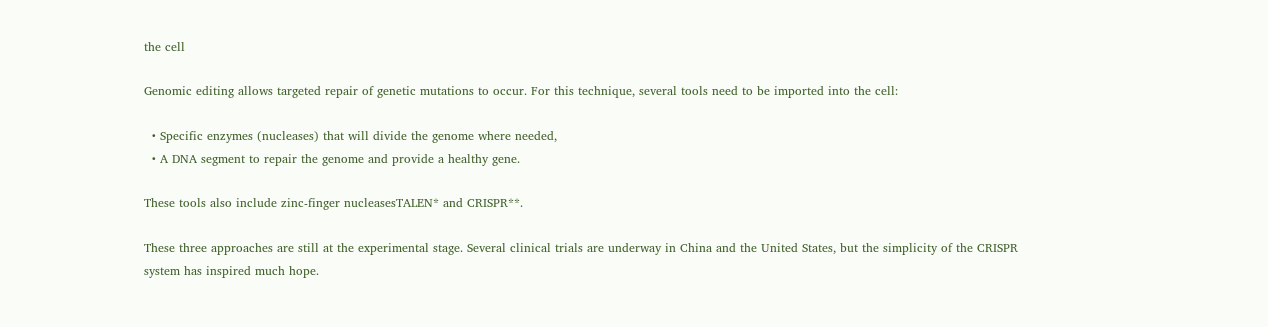the cell

Genomic editing allows targeted repair of genetic mutations to occur. For this technique, several tools need to be imported into the cell:

  • Specific enzymes (nucleases) that will divide the genome where needed,
  • A DNA segment to repair the genome and provide a healthy gene.

These tools also include zinc-finger nucleasesTALEN* and CRISPR**.

These three approaches are still at the experimental stage. Several clinical trials are underway in China and the United States, but the simplicity of the CRISPR system has inspired much hope.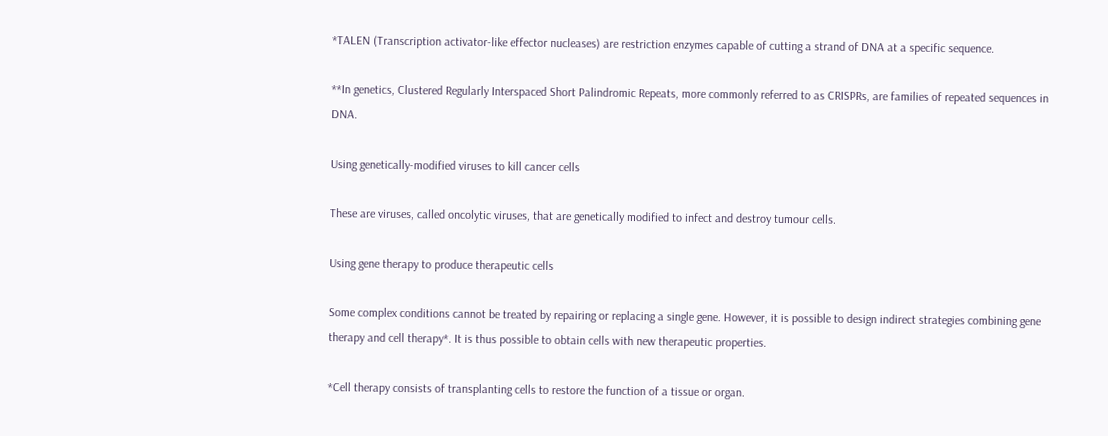*TALEN (Transcription activator-like effector nucleases) are restriction enzymes capable of cutting a strand of DNA at a specific sequence.

**In genetics, Clustered Regularly Interspaced Short Palindromic Repeats, more commonly referred to as CRISPRs, are families of repeated sequences in DNA.

Using genetically-modified viruses to kill cancer cells

These are viruses, called oncolytic viruses, that are genetically modified to infect and destroy tumour cells.

Using gene therapy to produce therapeutic cells

Some complex conditions cannot be treated by repairing or replacing a single gene. However, it is possible to design indirect strategies combining gene therapy and cell therapy*. It is thus possible to obtain cells with new therapeutic properties.

*Cell therapy consists of transplanting cells to restore the function of a tissue or organ.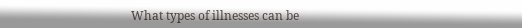What types of illnesses can be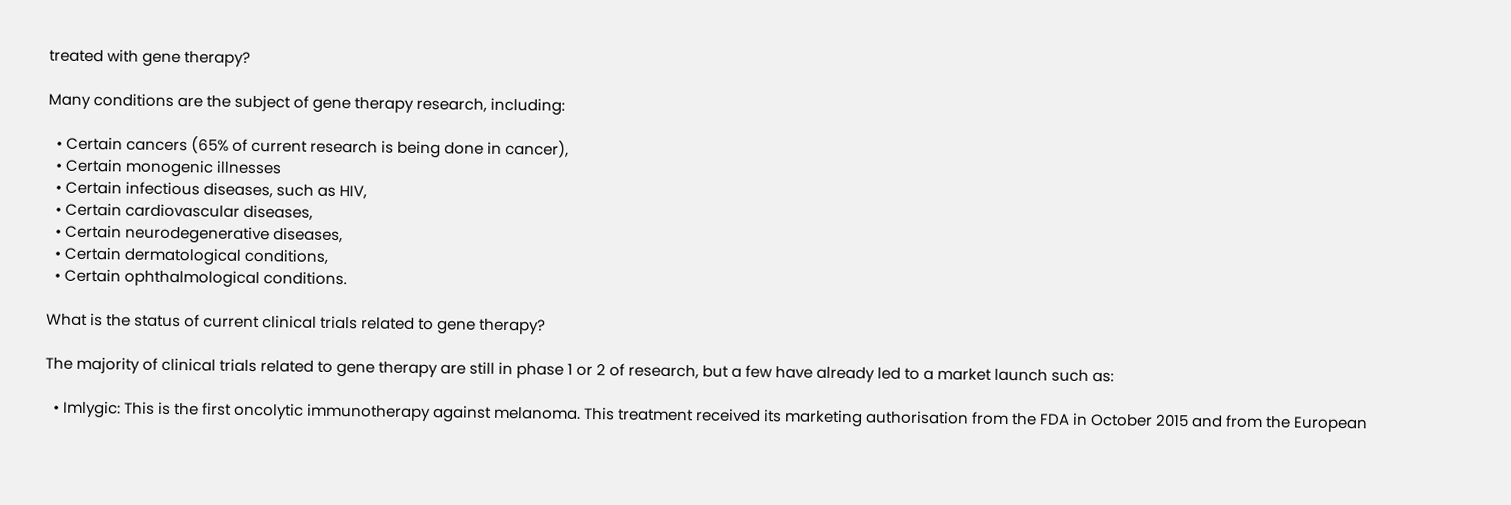treated with gene therapy?

Many conditions are the subject of gene therapy research, including:

  • Certain cancers (65% of current research is being done in cancer),
  • Certain monogenic illnesses
  • Certain infectious diseases, such as HIV,
  • Certain cardiovascular diseases,
  • Certain neurodegenerative diseases,
  • Certain dermatological conditions,
  • Certain ophthalmological conditions.

What is the status of current clinical trials related to gene therapy?

The majority of clinical trials related to gene therapy are still in phase 1 or 2 of research, but a few have already led to a market launch such as:

  • Imlygic: This is the first oncolytic immunotherapy against melanoma. This treatment received its marketing authorisation from the FDA in October 2015 and from the European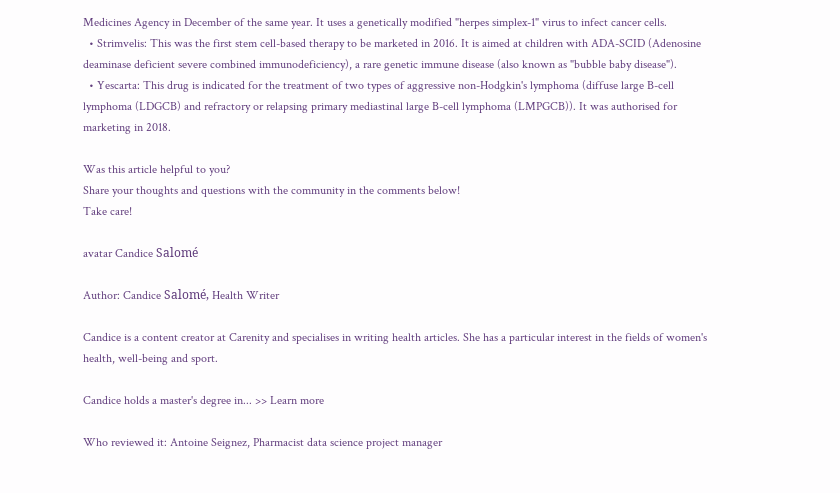Medicines Agency in December of the same year. It uses a genetically modified "herpes simplex-1" virus to infect cancer cells.
  • Strimvelis: This was the first stem cell-based therapy to be marketed in 2016. It is aimed at children with ADA-SCID (Adenosine deaminase deficient severe combined immunodeficiency), a rare genetic immune disease (also known as "bubble baby disease").
  • Yescarta: This drug is indicated for the treatment of two types of aggressive non-Hodgkin's lymphoma (diffuse large B-cell lymphoma (LDGCB) and refractory or relapsing primary mediastinal large B-cell lymphoma (LMPGCB)). It was authorised for marketing in 2018.

Was this article helpful to you?
Share your thoughts and questions with the community in the comments below!
Take care!

avatar Candice Salomé

Author: Candice Salomé, Health Writer

Candice is a content creator at Carenity and specialises in writing health articles. She has a particular interest in the fields of women's health, well-being and sport.

Candice holds a master's degree in... >> Learn more

Who reviewed it: Antoine Seignez, Pharmacist data science project manager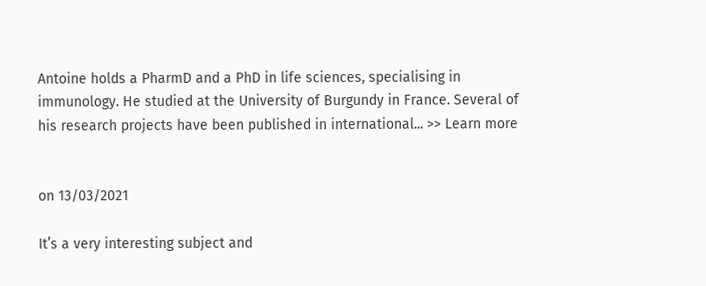Antoine holds a PharmD and a PhD in life sciences, specialising in immunology. He studied at the University of Burgundy in France. Several of his research projects have been published in international... >> Learn more


on 13/03/2021

It’s a very interesting subject and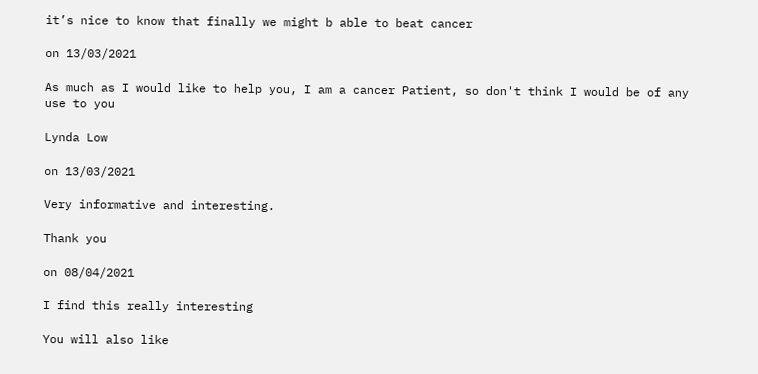it’s nice to know that finally we might b able to beat cancer

on 13/03/2021

As much as I would like to help you, I am a cancer Patient, so don't think I would be of any use to you

Lynda Low

on 13/03/2021

Very informative and interesting.

Thank you

on 08/04/2021

I find this really interesting

You will also like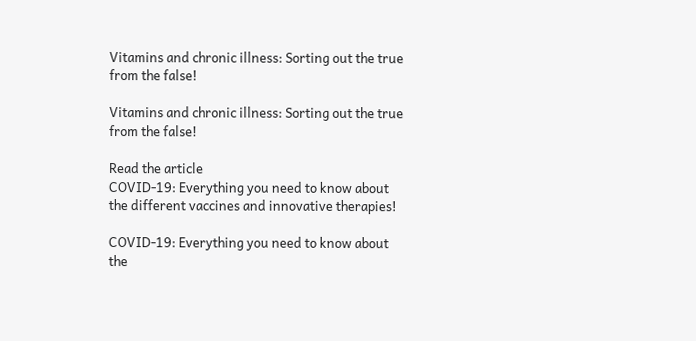Vitamins and chronic illness: Sorting out the true from the false!

Vitamins and chronic illness: Sorting out the true from the false!

Read the article
COVID-19: Everything you need to know about the different vaccines and innovative therapies!

COVID-19: Everything you need to know about the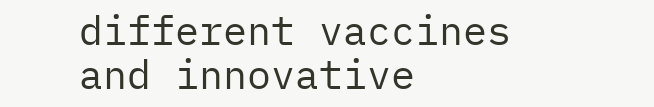different vaccines and innovative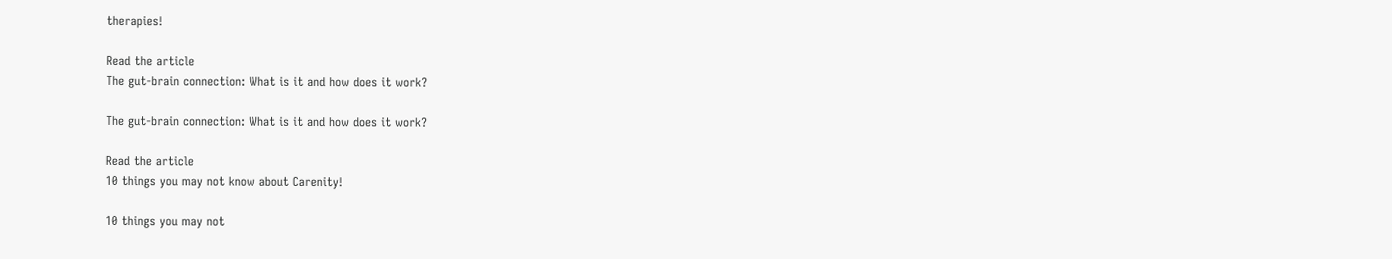therapies!

Read the article
The gut-brain connection: What is it and how does it work?

The gut-brain connection: What is it and how does it work?

Read the article
10 things you may not know about Carenity!

10 things you may not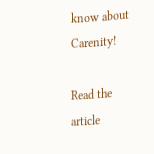know about Carenity!

Read the article